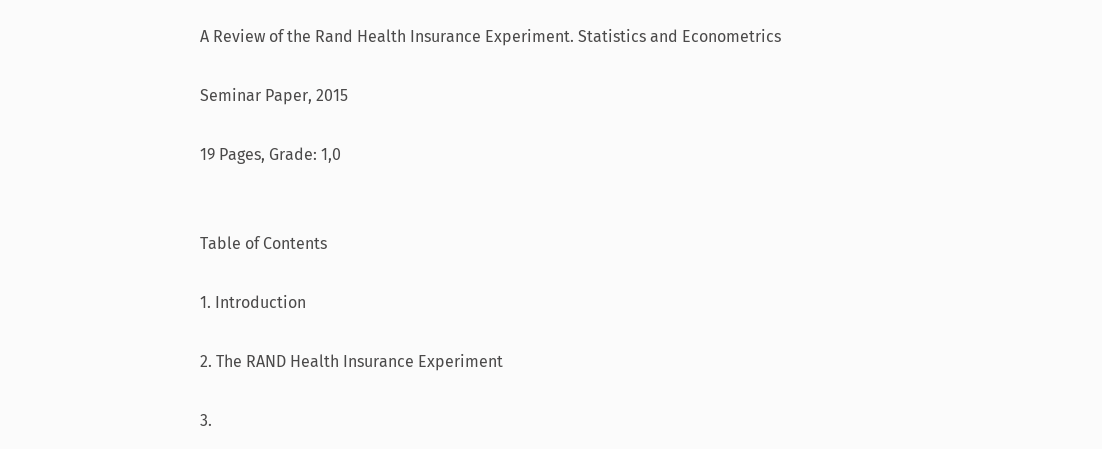A Review of the Rand Health Insurance Experiment. Statistics and Econometrics

Seminar Paper, 2015

19 Pages, Grade: 1,0


Table of Contents

1. Introduction

2. The RAND Health Insurance Experiment

3.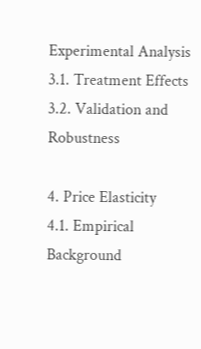Experimental Analysis
3.1. Treatment Effects
3.2. Validation and Robustness

4. Price Elasticity
4.1. Empirical Background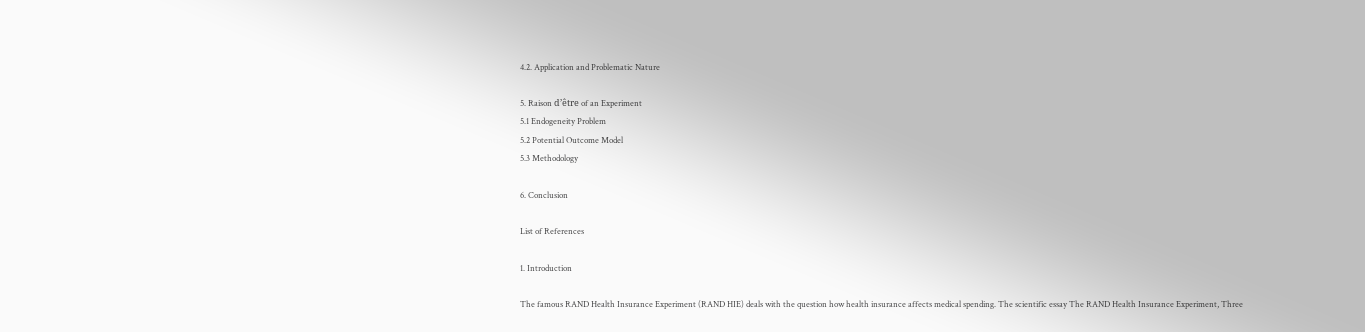4.2. Application and Problematic Nature

5. Raison d’être of an Experiment
5.1 Endogeneity Problem
5.2 Potential Outcome Model
5.3 Methodology

6. Conclusion

List of References

1. Introduction

The famous RAND Health Insurance Experiment (RAND HIE) deals with the question how health insurance affects medical spending. The scientific essay The RAND Health Insurance Experiment, Three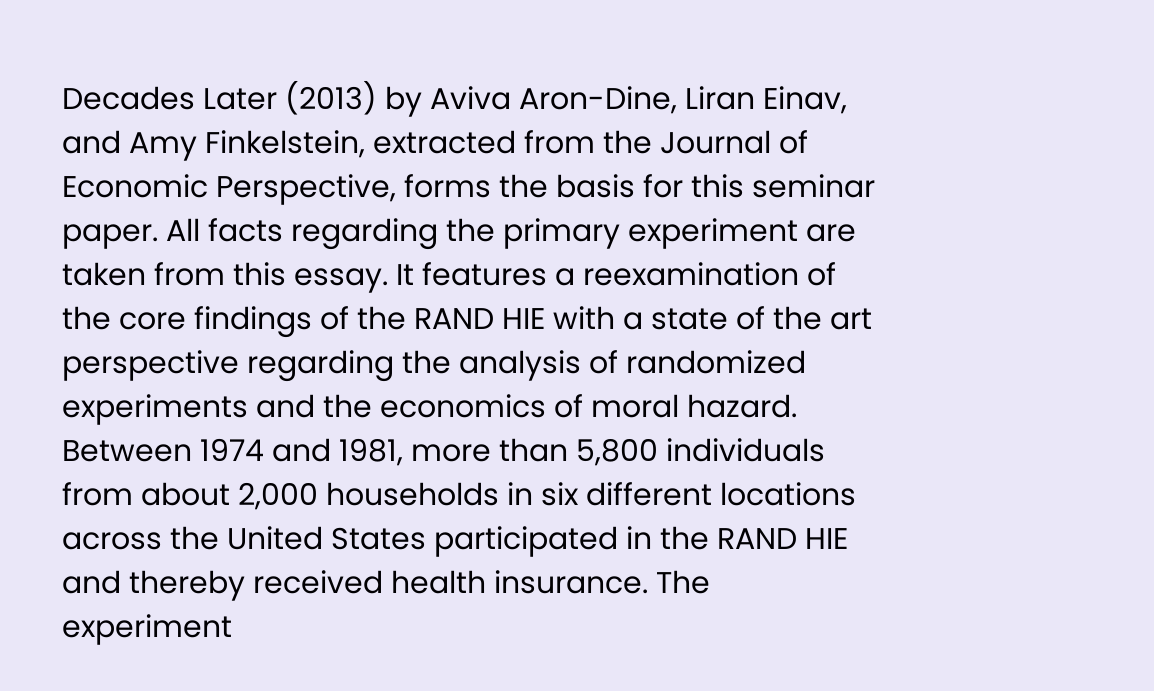Decades Later (2013) by Aviva Aron-Dine, Liran Einav, and Amy Finkelstein, extracted from the Journal of Economic Perspective, forms the basis for this seminar paper. All facts regarding the primary experiment are taken from this essay. It features a reexamination of the core findings of the RAND HIE with a state of the art perspective regarding the analysis of randomized experiments and the economics of moral hazard. Between 1974 and 1981, more than 5,800 individuals from about 2,000 households in six different locations across the United States participated in the RAND HIE and thereby received health insurance. The experiment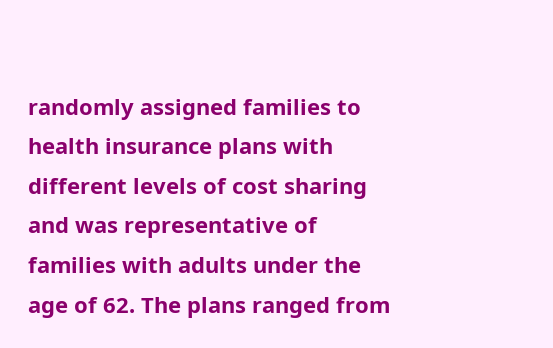randomly assigned families to health insurance plans with different levels of cost sharing and was representative of families with adults under the age of 62. The plans ranged from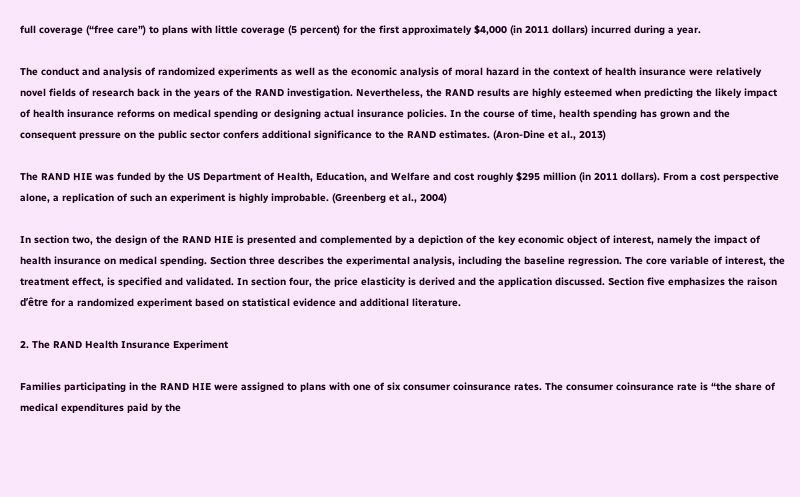full coverage (“free care”) to plans with little coverage (5 percent) for the first approximately $4,000 (in 2011 dollars) incurred during a year.

The conduct and analysis of randomized experiments as well as the economic analysis of moral hazard in the context of health insurance were relatively novel fields of research back in the years of the RAND investigation. Nevertheless, the RAND results are highly esteemed when predicting the likely impact of health insurance reforms on medical spending or designing actual insurance policies. In the course of time, health spending has grown and the consequent pressure on the public sector confers additional significance to the RAND estimates. (Aron-Dine et al., 2013)

The RAND HIE was funded by the US Department of Health, Education, and Welfare and cost roughly $295 million (in 2011 dollars). From a cost perspective alone, a replication of such an experiment is highly improbable. (Greenberg et al., 2004)

In section two, the design of the RAND HIE is presented and complemented by a depiction of the key economic object of interest, namely the impact of health insurance on medical spending. Section three describes the experimental analysis, including the baseline regression. The core variable of interest, the treatment effect, is specified and validated. In section four, the price elasticity is derived and the application discussed. Section five emphasizes the raison d’être for a randomized experiment based on statistical evidence and additional literature.

2. The RAND Health Insurance Experiment

Families participating in the RAND HIE were assigned to plans with one of six consumer coinsurance rates. The consumer coinsurance rate is “the share of medical expenditures paid by the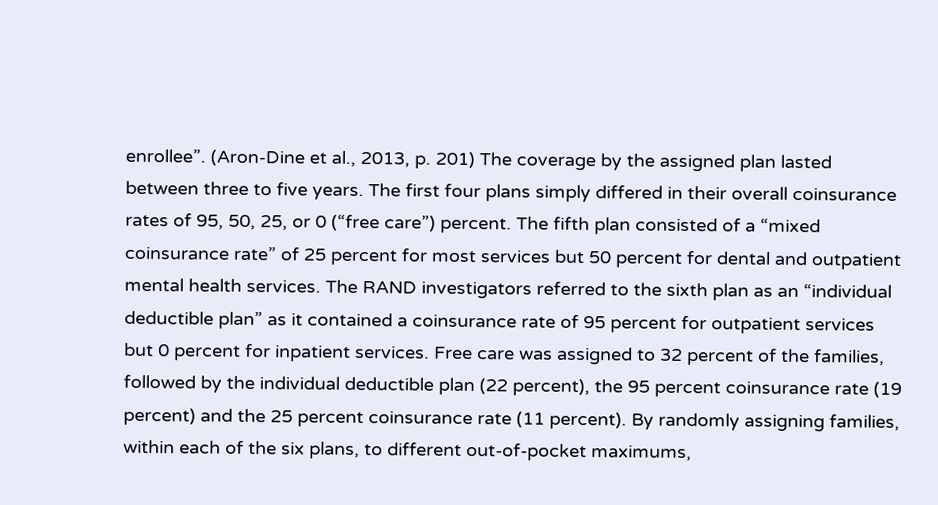enrollee”. (Aron-Dine et al., 2013, p. 201) The coverage by the assigned plan lasted between three to five years. The first four plans simply differed in their overall coinsurance rates of 95, 50, 25, or 0 (“free care”) percent. The fifth plan consisted of a “mixed coinsurance rate” of 25 percent for most services but 50 percent for dental and outpatient mental health services. The RAND investigators referred to the sixth plan as an “individual deductible plan” as it contained a coinsurance rate of 95 percent for outpatient services but 0 percent for inpatient services. Free care was assigned to 32 percent of the families, followed by the individual deductible plan (22 percent), the 95 percent coinsurance rate (19 percent) and the 25 percent coinsurance rate (11 percent). By randomly assigning families, within each of the six plans, to different out-of-pocket maximums,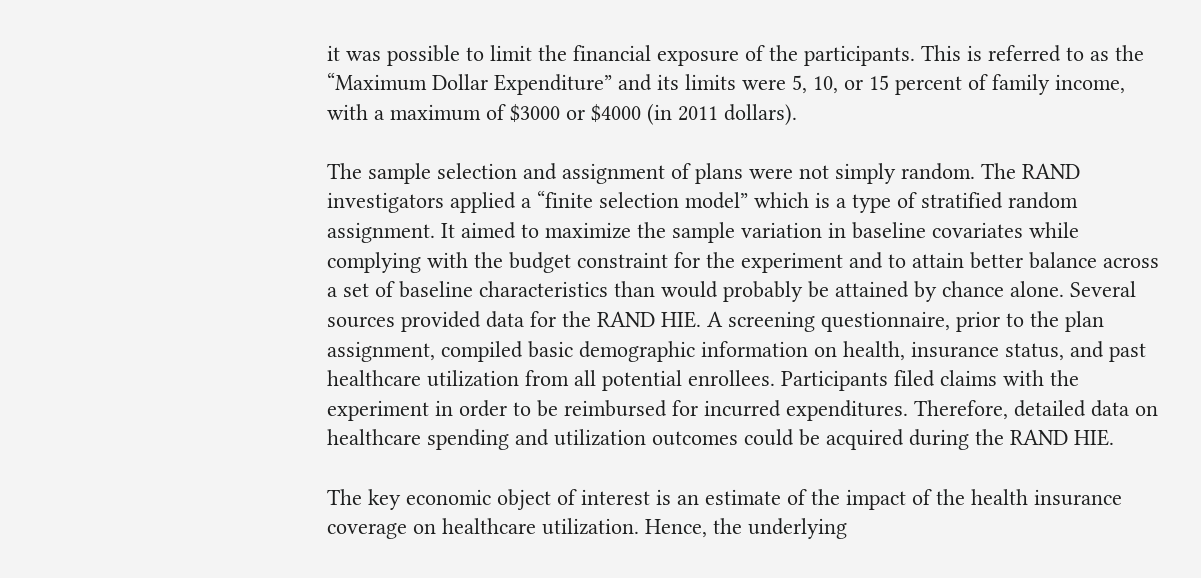it was possible to limit the financial exposure of the participants. This is referred to as the “Maximum Dollar Expenditure” and its limits were 5, 10, or 15 percent of family income, with a maximum of $3000 or $4000 (in 2011 dollars).

The sample selection and assignment of plans were not simply random. The RAND investigators applied a “finite selection model” which is a type of stratified random assignment. It aimed to maximize the sample variation in baseline covariates while complying with the budget constraint for the experiment and to attain better balance across a set of baseline characteristics than would probably be attained by chance alone. Several sources provided data for the RAND HIE. A screening questionnaire, prior to the plan assignment, compiled basic demographic information on health, insurance status, and past healthcare utilization from all potential enrollees. Participants filed claims with the experiment in order to be reimbursed for incurred expenditures. Therefore, detailed data on healthcare spending and utilization outcomes could be acquired during the RAND HIE.

The key economic object of interest is an estimate of the impact of the health insurance coverage on healthcare utilization. Hence, the underlying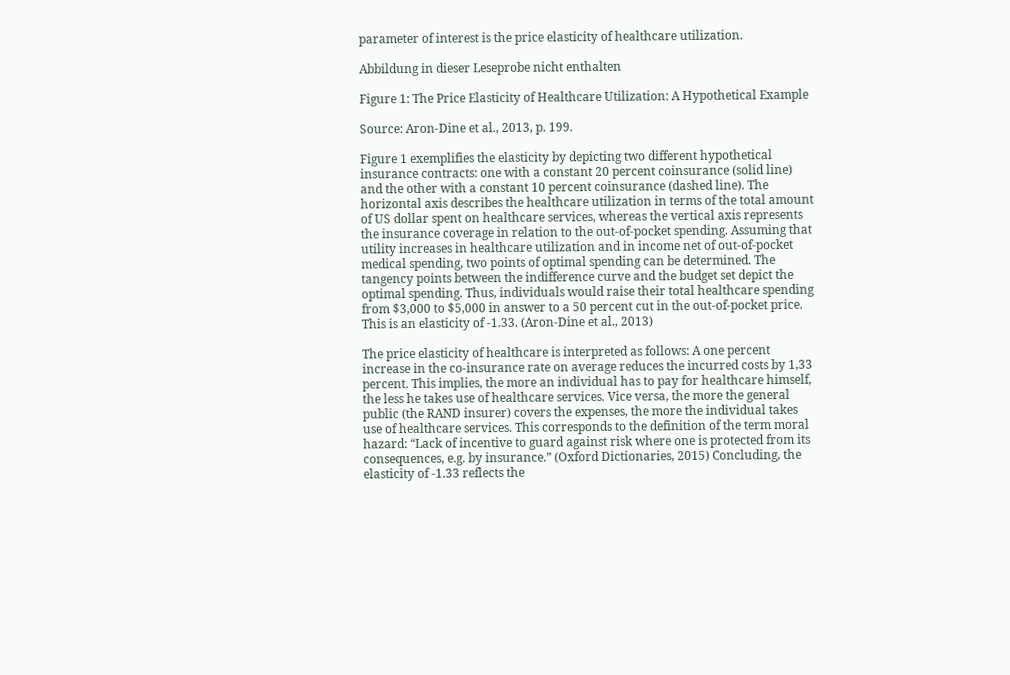parameter of interest is the price elasticity of healthcare utilization.

Abbildung in dieser Leseprobe nicht enthalten

Figure 1: The Price Elasticity of Healthcare Utilization: A Hypothetical Example

Source: Aron-Dine et al., 2013, p. 199.

Figure 1 exemplifies the elasticity by depicting two different hypothetical insurance contracts: one with a constant 20 percent coinsurance (solid line) and the other with a constant 10 percent coinsurance (dashed line). The horizontal axis describes the healthcare utilization in terms of the total amount of US dollar spent on healthcare services, whereas the vertical axis represents the insurance coverage in relation to the out-of-pocket spending. Assuming that utility increases in healthcare utilization and in income net of out-of-pocket medical spending, two points of optimal spending can be determined. The tangency points between the indifference curve and the budget set depict the optimal spending. Thus, individuals would raise their total healthcare spending from $3,000 to $5,000 in answer to a 50 percent cut in the out-of-pocket price. This is an elasticity of -1.33. (Aron-Dine et al., 2013)

The price elasticity of healthcare is interpreted as follows: A one percent increase in the co-insurance rate on average reduces the incurred costs by 1,33 percent. This implies, the more an individual has to pay for healthcare himself, the less he takes use of healthcare services. Vice versa, the more the general public (the RAND insurer) covers the expenses, the more the individual takes use of healthcare services. This corresponds to the definition of the term moral hazard: “Lack of incentive to guard against risk where one is protected from its consequences, e.g. by insurance.” (Oxford Dictionaries, 2015) Concluding, the elasticity of -1.33 reflects the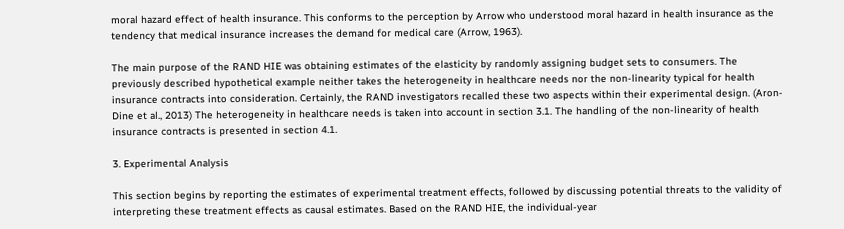moral hazard effect of health insurance. This conforms to the perception by Arrow who understood moral hazard in health insurance as the tendency that medical insurance increases the demand for medical care (Arrow, 1963).

The main purpose of the RAND HIE was obtaining estimates of the elasticity by randomly assigning budget sets to consumers. The previously described hypothetical example neither takes the heterogeneity in healthcare needs nor the non-linearity typical for health insurance contracts into consideration. Certainly, the RAND investigators recalled these two aspects within their experimental design. (Aron-Dine et al., 2013) The heterogeneity in healthcare needs is taken into account in section 3.1. The handling of the non-linearity of health insurance contracts is presented in section 4.1.

3. Experimental Analysis

This section begins by reporting the estimates of experimental treatment effects, followed by discussing potential threats to the validity of interpreting these treatment effects as causal estimates. Based on the RAND HIE, the individual-year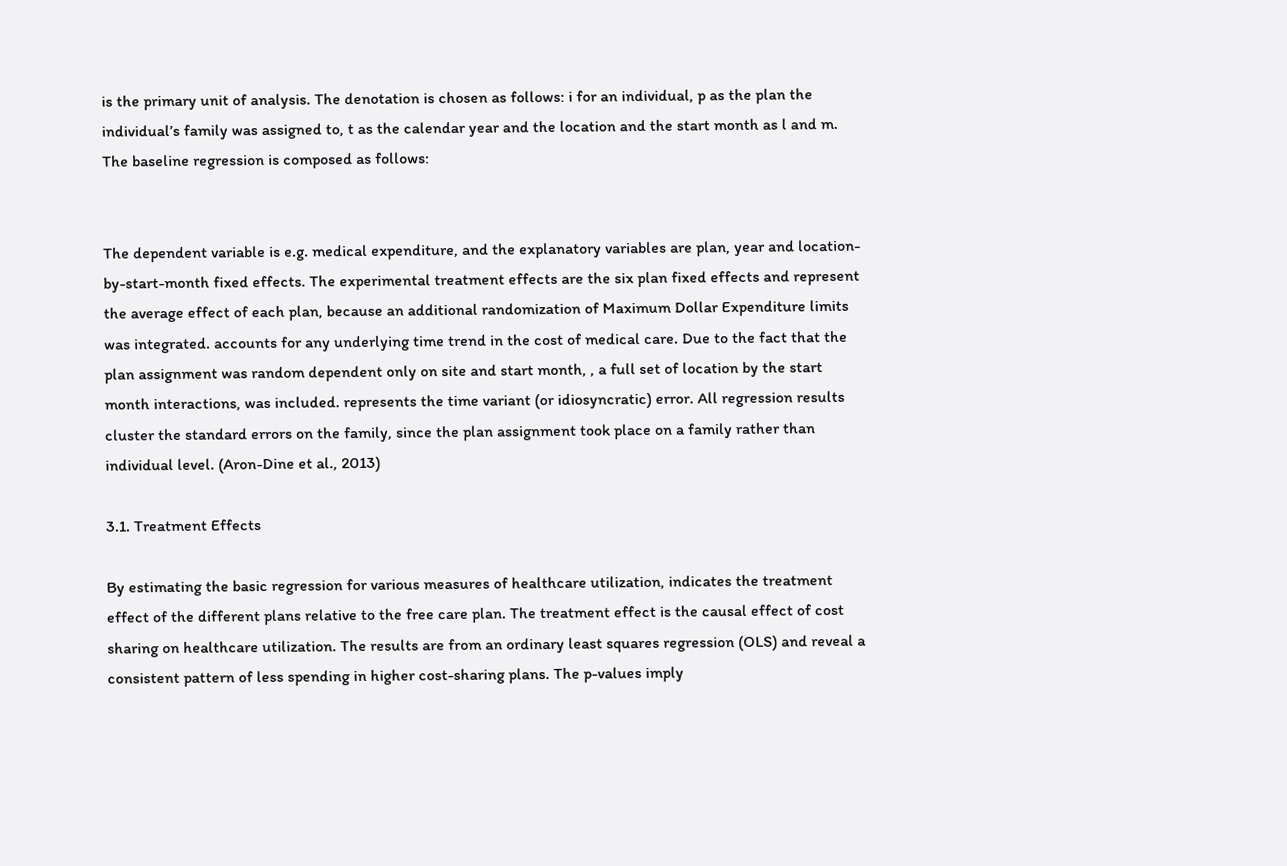is the primary unit of analysis. The denotation is chosen as follows: i for an individual, p as the plan the individual’s family was assigned to, t as the calendar year and the location and the start month as l and m. The baseline regression is composed as follows:


The dependent variable is e.g. medical expenditure, and the explanatory variables are plan, year and location-by-start-month fixed effects. The experimental treatment effects are the six plan fixed effects and represent the average effect of each plan, because an additional randomization of Maximum Dollar Expenditure limits was integrated. accounts for any underlying time trend in the cost of medical care. Due to the fact that the plan assignment was random dependent only on site and start month, , a full set of location by the start month interactions, was included. represents the time variant (or idiosyncratic) error. All regression results cluster the standard errors on the family, since the plan assignment took place on a family rather than individual level. (Aron-Dine et al., 2013)

3.1. Treatment Effects

By estimating the basic regression for various measures of healthcare utilization, indicates the treatment effect of the different plans relative to the free care plan. The treatment effect is the causal effect of cost sharing on healthcare utilization. The results are from an ordinary least squares regression (OLS) and reveal a consistent pattern of less spending in higher cost-sharing plans. The p-values imply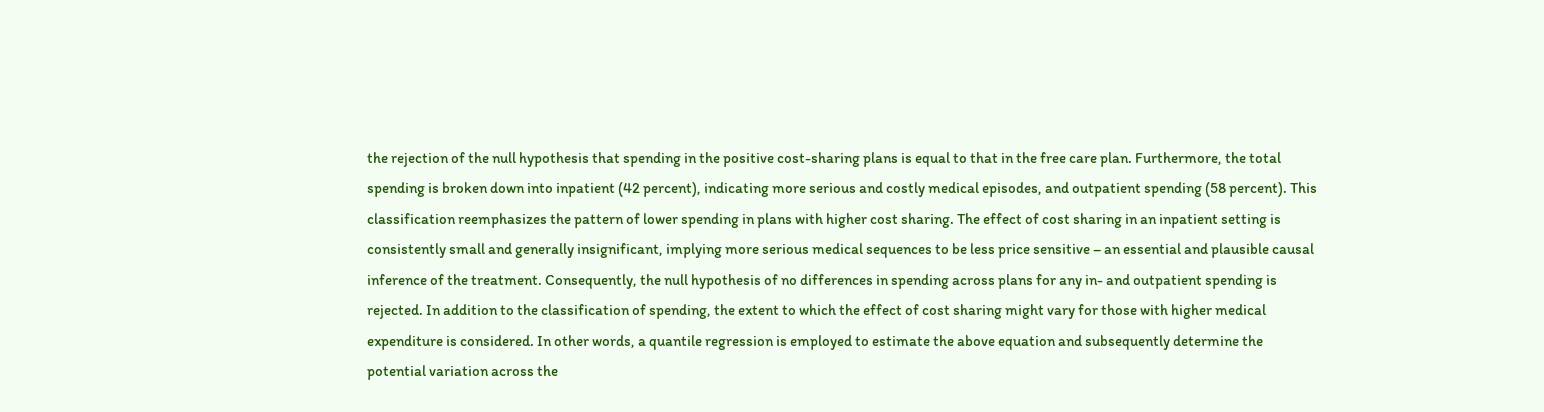the rejection of the null hypothesis that spending in the positive cost-sharing plans is equal to that in the free care plan. Furthermore, the total spending is broken down into inpatient (42 percent), indicating more serious and costly medical episodes, and outpatient spending (58 percent). This classification reemphasizes the pattern of lower spending in plans with higher cost sharing. The effect of cost sharing in an inpatient setting is consistently small and generally insignificant, implying more serious medical sequences to be less price sensitive – an essential and plausible causal inference of the treatment. Consequently, the null hypothesis of no differences in spending across plans for any in- and outpatient spending is rejected. In addition to the classification of spending, the extent to which the effect of cost sharing might vary for those with higher medical expenditure is considered. In other words, a quantile regression is employed to estimate the above equation and subsequently determine the potential variation across the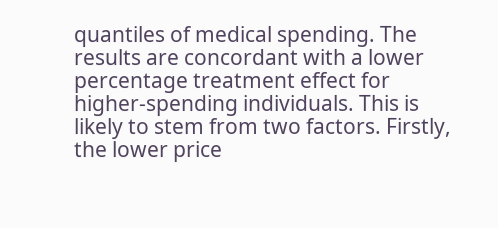quantiles of medical spending. The results are concordant with a lower percentage treatment effect for higher-spending individuals. This is likely to stem from two factors. Firstly, the lower price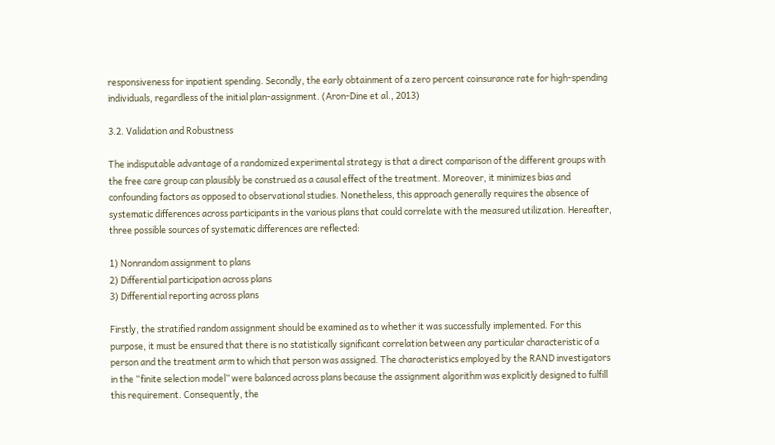responsiveness for inpatient spending. Secondly, the early obtainment of a zero percent coinsurance rate for high-spending individuals, regardless of the initial plan-assignment. (Aron-Dine et al., 2013)

3.2. Validation and Robustness

The indisputable advantage of a randomized experimental strategy is that a direct comparison of the different groups with the free care group can plausibly be construed as a causal effect of the treatment. Moreover, it minimizes bias and confounding factors as opposed to observational studies. Nonetheless, this approach generally requires the absence of systematic differences across participants in the various plans that could correlate with the measured utilization. Hereafter, three possible sources of systematic differences are reflected:

1) Nonrandom assignment to plans
2) Differential participation across plans
3) Differential reporting across plans

Firstly, the stratified random assignment should be examined as to whether it was successfully implemented. For this purpose, it must be ensured that there is no statistically significant correlation between any particular characteristic of a person and the treatment arm to which that person was assigned. The characteristics employed by the RAND investigators in the “finite selection model” were balanced across plans because the assignment algorithm was explicitly designed to fulfill this requirement. Consequently, the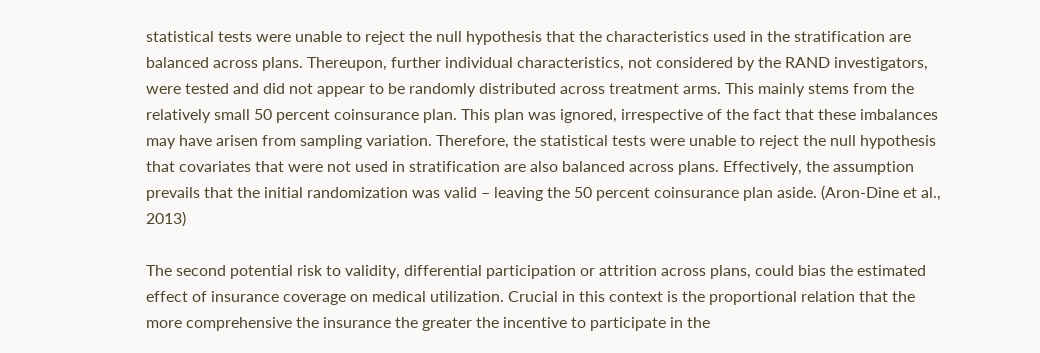statistical tests were unable to reject the null hypothesis that the characteristics used in the stratification are balanced across plans. Thereupon, further individual characteristics, not considered by the RAND investigators, were tested and did not appear to be randomly distributed across treatment arms. This mainly stems from the relatively small 50 percent coinsurance plan. This plan was ignored, irrespective of the fact that these imbalances may have arisen from sampling variation. Therefore, the statistical tests were unable to reject the null hypothesis that covariates that were not used in stratification are also balanced across plans. Effectively, the assumption prevails that the initial randomization was valid – leaving the 50 percent coinsurance plan aside. (Aron-Dine et al., 2013)

The second potential risk to validity, differential participation or attrition across plans, could bias the estimated effect of insurance coverage on medical utilization. Crucial in this context is the proportional relation that the more comprehensive the insurance the greater the incentive to participate in the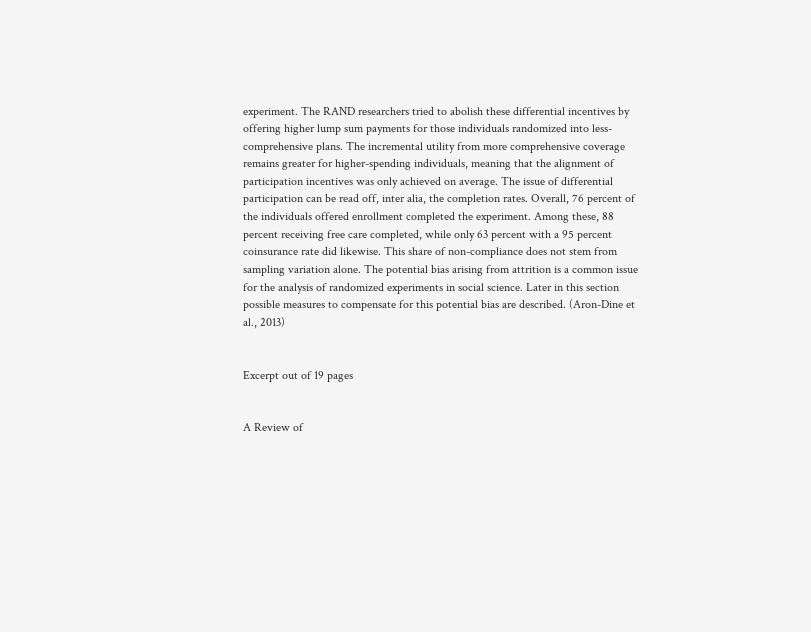experiment. The RAND researchers tried to abolish these differential incentives by offering higher lump sum payments for those individuals randomized into less-comprehensive plans. The incremental utility from more comprehensive coverage remains greater for higher-spending individuals, meaning that the alignment of participation incentives was only achieved on average. The issue of differential participation can be read off, inter alia, the completion rates. Overall, 76 percent of the individuals offered enrollment completed the experiment. Among these, 88 percent receiving free care completed, while only 63 percent with a 95 percent coinsurance rate did likewise. This share of non-compliance does not stem from sampling variation alone. The potential bias arising from attrition is a common issue for the analysis of randomized experiments in social science. Later in this section possible measures to compensate for this potential bias are described. (Aron-Dine et al., 2013)


Excerpt out of 19 pages


A Review of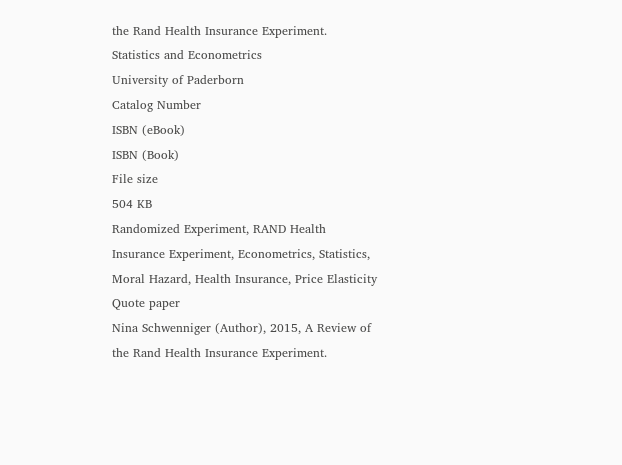the Rand Health Insurance Experiment. Statistics and Econometrics
University of Paderborn
Catalog Number
ISBN (eBook)
ISBN (Book)
File size
504 KB
Randomized Experiment, RAND Health Insurance Experiment, Econometrics, Statistics, Moral Hazard, Health Insurance, Price Elasticity
Quote paper
Nina Schwenniger (Author), 2015, A Review of the Rand Health Insurance Experiment.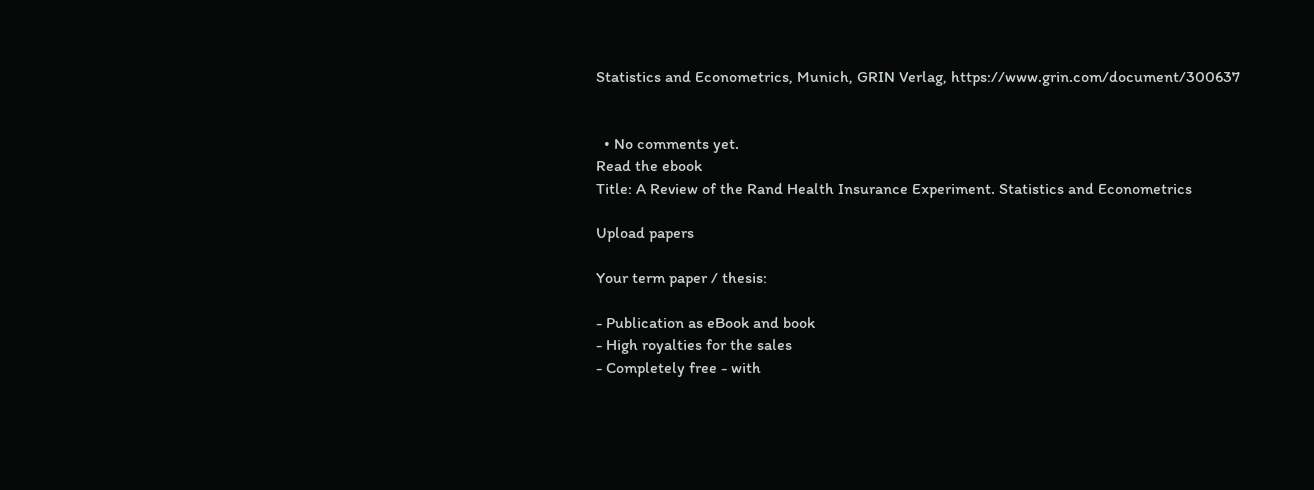Statistics and Econometrics, Munich, GRIN Verlag, https://www.grin.com/document/300637


  • No comments yet.
Read the ebook
Title: A Review of the Rand Health Insurance Experiment. Statistics and Econometrics

Upload papers

Your term paper / thesis:

- Publication as eBook and book
- High royalties for the sales
- Completely free - with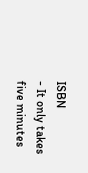ISBN
- It only takes five minutes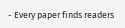- Every paper finds readers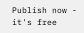Publish now - it's free